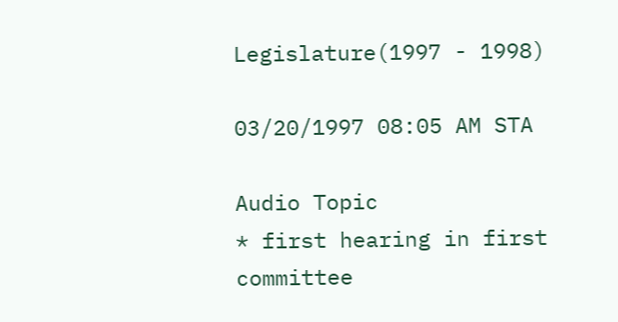Legislature(1997 - 1998)

03/20/1997 08:05 AM STA

Audio Topic
* first hearing in first committee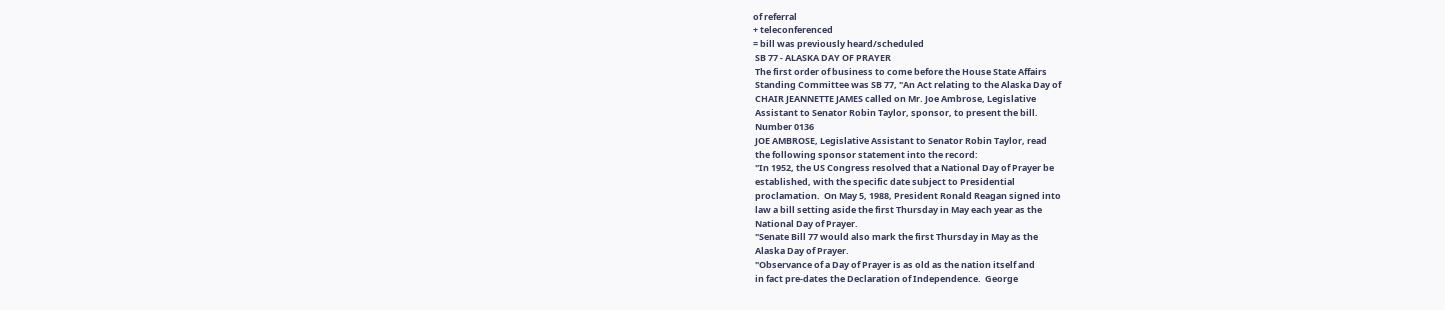of referral
+ teleconferenced
= bill was previously heard/scheduled
 SB 77 - ALASKA DAY OF PRAYER
 The first order of business to come before the House State Affairs
 Standing Committee was SB 77, "An Act relating to the Alaska Day of
 CHAIR JEANNETTE JAMES called on Mr. Joe Ambrose, Legislative
 Assistant to Senator Robin Taylor, sponsor, to present the bill.
 Number 0136
 JOE AMBROSE, Legislative Assistant to Senator Robin Taylor, read
 the following sponsor statement into the record:
 "In 1952, the US Congress resolved that a National Day of Prayer be
 established, with the specific date subject to Presidential
 proclamation.  On May 5, 1988, President Ronald Reagan signed into
 law a bill setting aside the first Thursday in May each year as the
 National Day of Prayer.
 "Senate Bill 77 would also mark the first Thursday in May as the
 Alaska Day of Prayer.
 "Observance of a Day of Prayer is as old as the nation itself and
 in fact pre-dates the Declaration of Independence.  George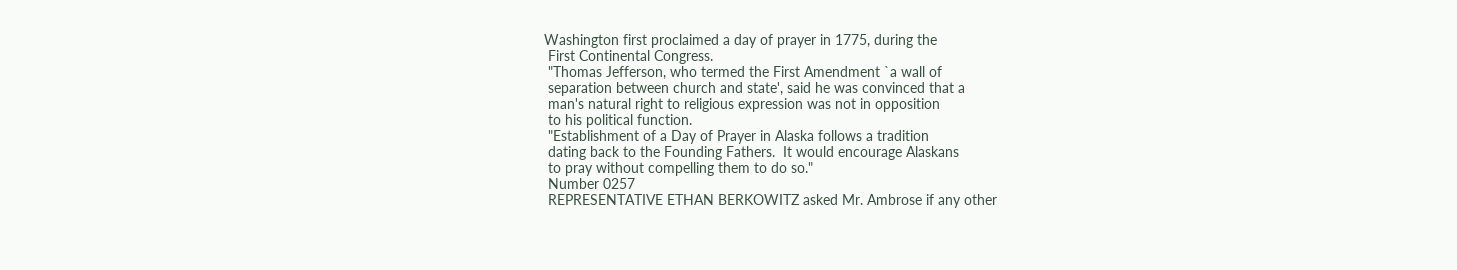Washington first proclaimed a day of prayer in 1775, during the
 First Continental Congress.
 "Thomas Jefferson, who termed the First Amendment `a wall of
 separation between church and state', said he was convinced that a
 man's natural right to religious expression was not in opposition
 to his political function.
 "Establishment of a Day of Prayer in Alaska follows a tradition
 dating back to the Founding Fathers.  It would encourage Alaskans
 to pray without compelling them to do so."
 Number 0257
 REPRESENTATIVE ETHAN BERKOWITZ asked Mr. Ambrose if any other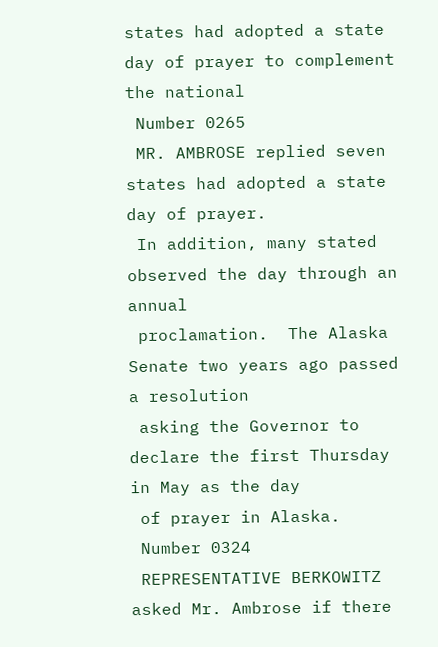states had adopted a state day of prayer to complement the national
 Number 0265
 MR. AMBROSE replied seven states had adopted a state day of prayer.
 In addition, many stated observed the day through an annual
 proclamation.  The Alaska Senate two years ago passed a resolution
 asking the Governor to declare the first Thursday in May as the day
 of prayer in Alaska.
 Number 0324
 REPRESENTATIVE BERKOWITZ asked Mr. Ambrose if there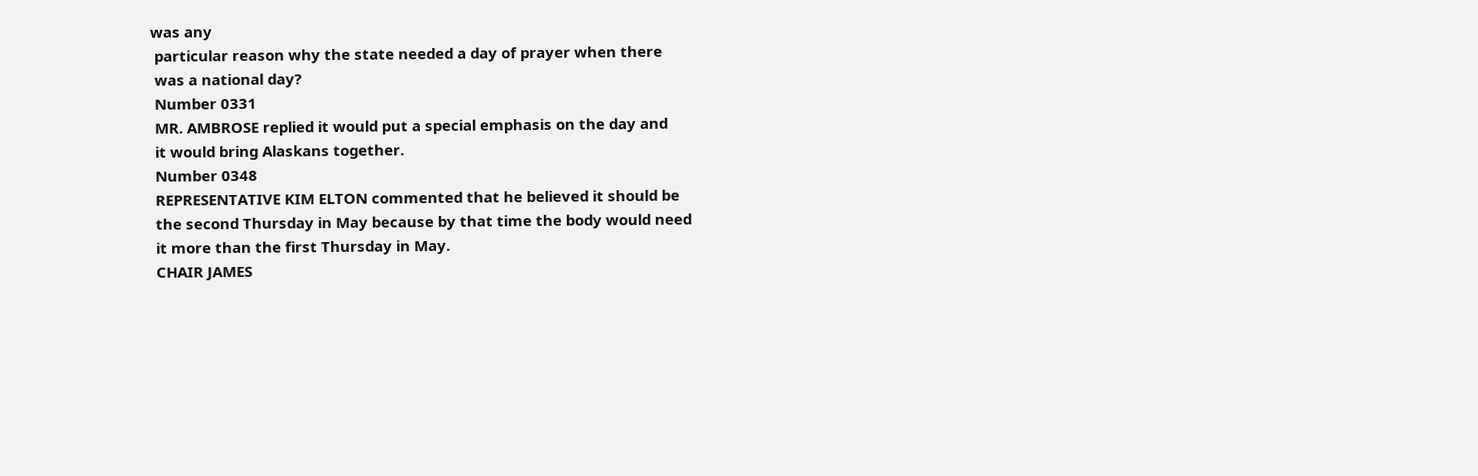was any
 particular reason why the state needed a day of prayer when there
 was a national day?
 Number 0331
 MR. AMBROSE replied it would put a special emphasis on the day and
 it would bring Alaskans together.
 Number 0348
 REPRESENTATIVE KIM ELTON commented that he believed it should be
 the second Thursday in May because by that time the body would need
 it more than the first Thursday in May.
 CHAIR JAMES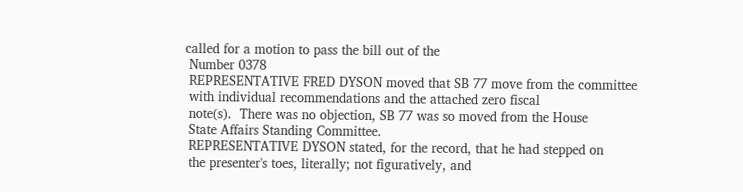called for a motion to pass the bill out of the
 Number 0378
 REPRESENTATIVE FRED DYSON moved that SB 77 move from the committee
 with individual recommendations and the attached zero fiscal
 note(s).  There was no objection, SB 77 was so moved from the House
 State Affairs Standing Committee.
 REPRESENTATIVE DYSON stated, for the record, that he had stepped on
 the presenter's toes, literally; not figuratively, and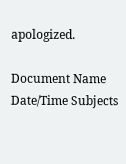apologized.

Document Name Date/Time Subjects